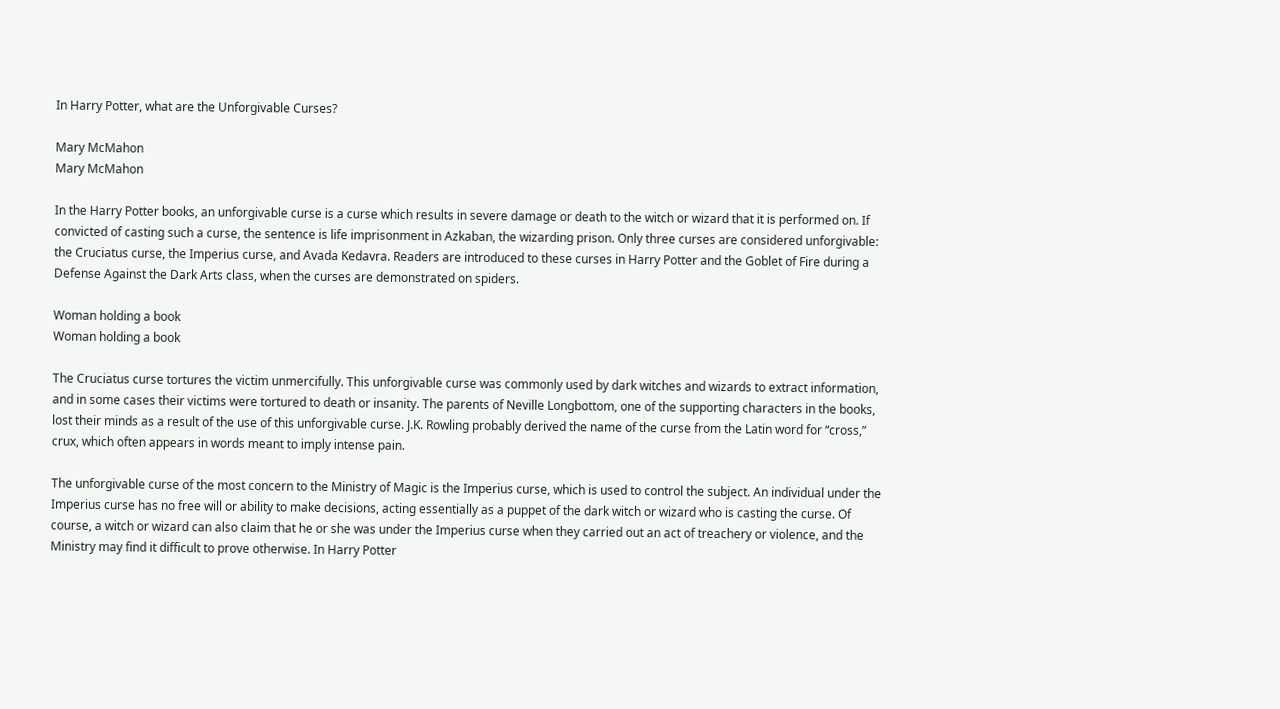In Harry Potter, what are the Unforgivable Curses?

Mary McMahon
Mary McMahon

In the Harry Potter books, an unforgivable curse is a curse which results in severe damage or death to the witch or wizard that it is performed on. If convicted of casting such a curse, the sentence is life imprisonment in Azkaban, the wizarding prison. Only three curses are considered unforgivable: the Cruciatus curse, the Imperius curse, and Avada Kedavra. Readers are introduced to these curses in Harry Potter and the Goblet of Fire during a Defense Against the Dark Arts class, when the curses are demonstrated on spiders.

Woman holding a book
Woman holding a book

The Cruciatus curse tortures the victim unmercifully. This unforgivable curse was commonly used by dark witches and wizards to extract information, and in some cases their victims were tortured to death or insanity. The parents of Neville Longbottom, one of the supporting characters in the books, lost their minds as a result of the use of this unforgivable curse. J.K. Rowling probably derived the name of the curse from the Latin word for “cross,” crux, which often appears in words meant to imply intense pain.

The unforgivable curse of the most concern to the Ministry of Magic is the Imperius curse, which is used to control the subject. An individual under the Imperius curse has no free will or ability to make decisions, acting essentially as a puppet of the dark witch or wizard who is casting the curse. Of course, a witch or wizard can also claim that he or she was under the Imperius curse when they carried out an act of treachery or violence, and the Ministry may find it difficult to prove otherwise. In Harry Potter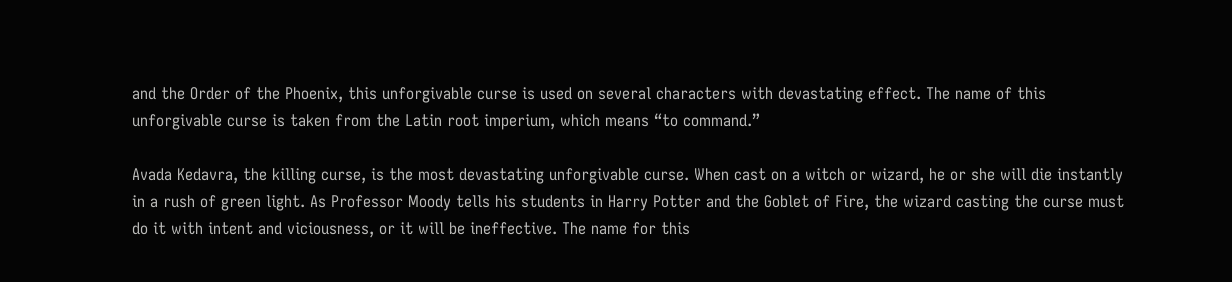and the Order of the Phoenix, this unforgivable curse is used on several characters with devastating effect. The name of this unforgivable curse is taken from the Latin root imperium, which means “to command.”

Avada Kedavra, the killing curse, is the most devastating unforgivable curse. When cast on a witch or wizard, he or she will die instantly in a rush of green light. As Professor Moody tells his students in Harry Potter and the Goblet of Fire, the wizard casting the curse must do it with intent and viciousness, or it will be ineffective. The name for this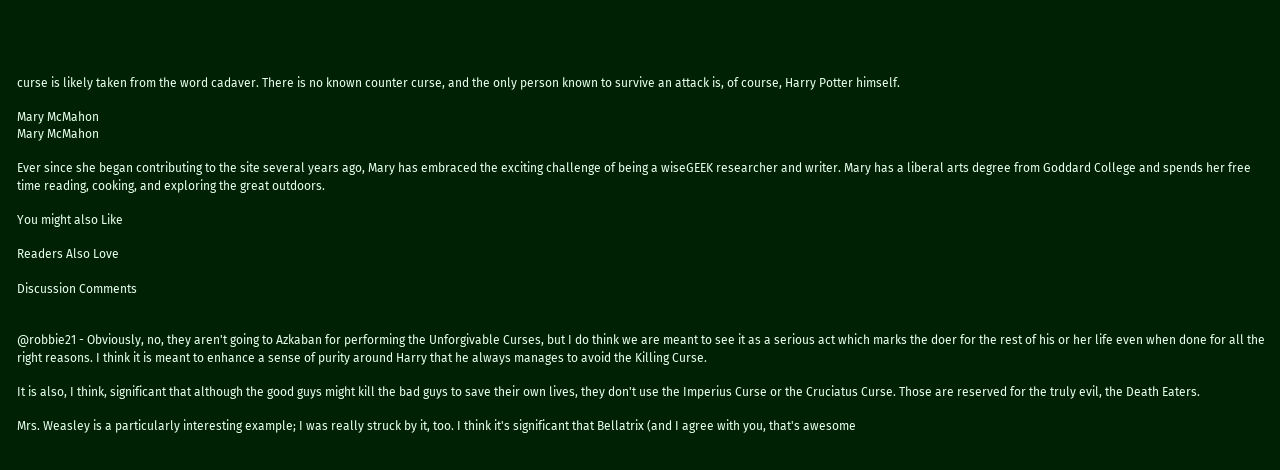curse is likely taken from the word cadaver. There is no known counter curse, and the only person known to survive an attack is, of course, Harry Potter himself.

Mary McMahon
Mary McMahon

Ever since she began contributing to the site several years ago, Mary has embraced the exciting challenge of being a wiseGEEK researcher and writer. Mary has a liberal arts degree from Goddard College and spends her free time reading, cooking, and exploring the great outdoors.

You might also Like

Readers Also Love

Discussion Comments


@robbie21 - Obviously, no, they aren't going to Azkaban for performing the Unforgivable Curses, but I do think we are meant to see it as a serious act which marks the doer for the rest of his or her life even when done for all the right reasons. I think it is meant to enhance a sense of purity around Harry that he always manages to avoid the Killing Curse.

It is also, I think, significant that although the good guys might kill the bad guys to save their own lives, they don't use the Imperius Curse or the Cruciatus Curse. Those are reserved for the truly evil, the Death Eaters.

Mrs. Weasley is a particularly interesting example; I was really struck by it, too. I think it's significant that Bellatrix (and I agree with you, that's awesome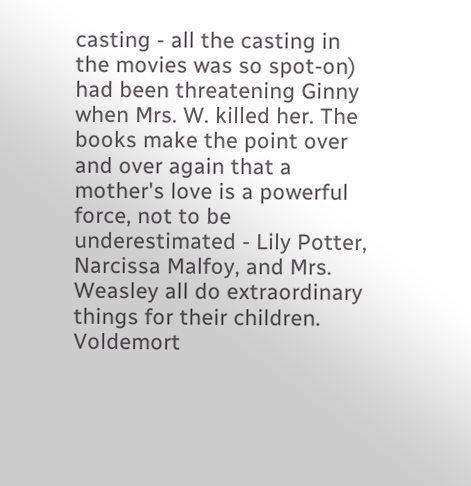casting - all the casting in the movies was so spot-on) had been threatening Ginny when Mrs. W. killed her. The books make the point over and over again that a mother's love is a powerful force, not to be underestimated - Lily Potter, Narcissa Malfoy, and Mrs. Weasley all do extraordinary things for their children. Voldemort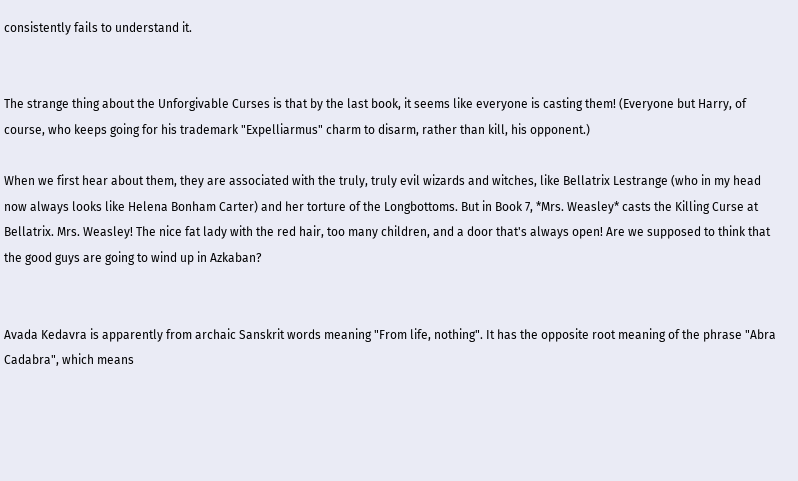consistently fails to understand it.


The strange thing about the Unforgivable Curses is that by the last book, it seems like everyone is casting them! (Everyone but Harry, of course, who keeps going for his trademark "Expelliarmus" charm to disarm, rather than kill, his opponent.)

When we first hear about them, they are associated with the truly, truly evil wizards and witches, like Bellatrix Lestrange (who in my head now always looks like Helena Bonham Carter) and her torture of the Longbottoms. But in Book 7, *Mrs. Weasley* casts the Killing Curse at Bellatrix. Mrs. Weasley! The nice fat lady with the red hair, too many children, and a door that's always open! Are we supposed to think that the good guys are going to wind up in Azkaban?


Avada Kedavra is apparently from archaic Sanskrit words meaning "From life, nothing". It has the opposite root meaning of the phrase "Abra Cadabra", which means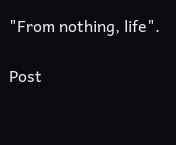"From nothing, life".

Post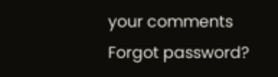your comments
Forgot password?